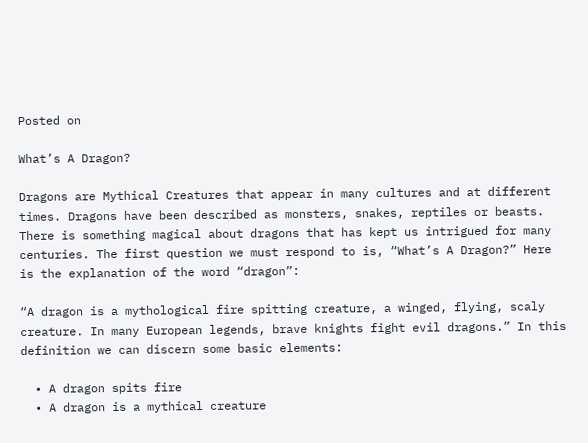Posted on

What’s A Dragon?

Dragons are Mythical Creatures that appear in many cultures and at different times. Dragons have been described as monsters, snakes, reptiles or beasts. There is something magical about dragons that has kept us intrigued for many centuries. The first question we must respond to is, “What’s A Dragon?” Here is the explanation of the word “dragon”:

“A dragon is a mythological fire spitting creature, a winged, flying, scaly creature. In many European legends, brave knights fight evil dragons.” In this definition we can discern some basic elements:

  • A dragon spits fire
  • A dragon is a mythical creature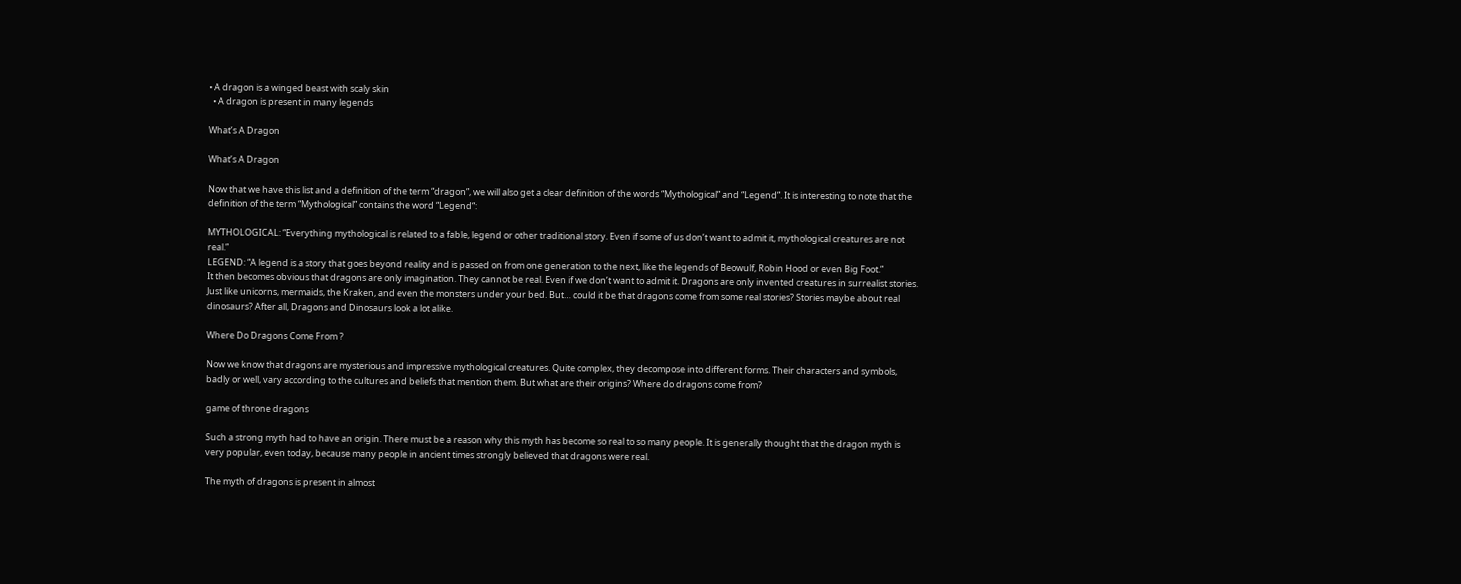• A dragon is a winged beast with scaly skin
  • A dragon is present in many legends

What’s A Dragon

What’s A Dragon

Now that we have this list and a definition of the term “dragon”, we will also get a clear definition of the words “Mythological” and “Legend”. It is interesting to note that the definition of the term “Mythological” contains the word “Legend“:

MYTHOLOGICAL: “Everything mythological is related to a fable, legend or other traditional story. Even if some of us don’t want to admit it, mythological creatures are not real.”
LEGEND: “A legend is a story that goes beyond reality and is passed on from one generation to the next, like the legends of Beowulf, Robin Hood or even Big Foot.”
It then becomes obvious that dragons are only imagination. They cannot be real. Even if we don’t want to admit it. Dragons are only invented creatures in surrealist stories. Just like unicorns, mermaids, the Kraken, and even the monsters under your bed. But… could it be that dragons come from some real stories? Stories maybe about real dinosaurs? After all, Dragons and Dinosaurs look a lot alike.

Where Do Dragons Come From ?

Now we know that dragons are mysterious and impressive mythological creatures. Quite complex, they decompose into different forms. Their characters and symbols, badly or well, vary according to the cultures and beliefs that mention them. But what are their origins? Where do dragons come from?

game of throne dragons

Such a strong myth had to have an origin. There must be a reason why this myth has become so real to so many people. It is generally thought that the dragon myth is very popular, even today, because many people in ancient times strongly believed that dragons were real.

The myth of dragons is present in almost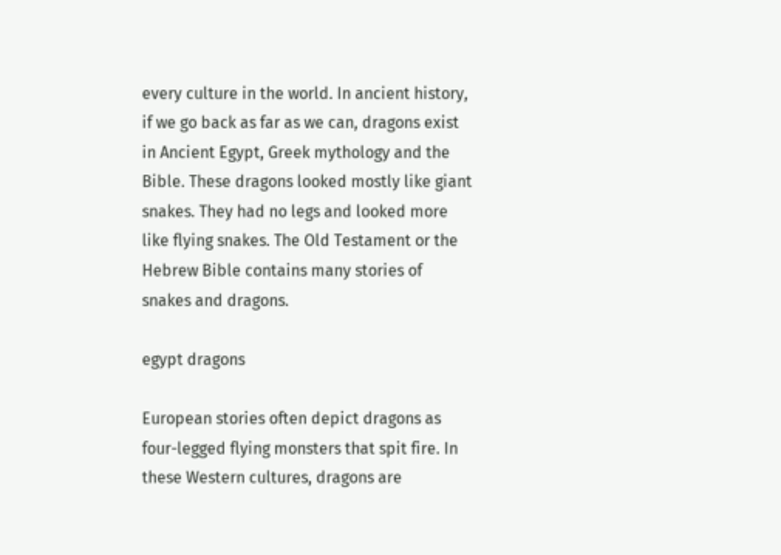every culture in the world. In ancient history, if we go back as far as we can, dragons exist in Ancient Egypt, Greek mythology and the Bible. These dragons looked mostly like giant snakes. They had no legs and looked more like flying snakes. The Old Testament or the Hebrew Bible contains many stories of snakes and dragons.

egypt dragons

European stories often depict dragons as four-legged flying monsters that spit fire. In these Western cultures, dragons are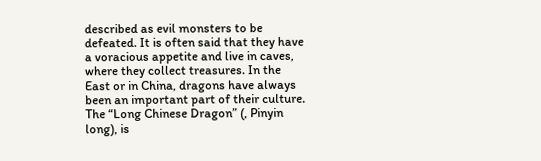described as evil monsters to be defeated. It is often said that they have a voracious appetite and live in caves, where they collect treasures. In the East or in China, dragons have always been an important part of their culture. The “Long Chinese Dragon” (, Pinyin long), is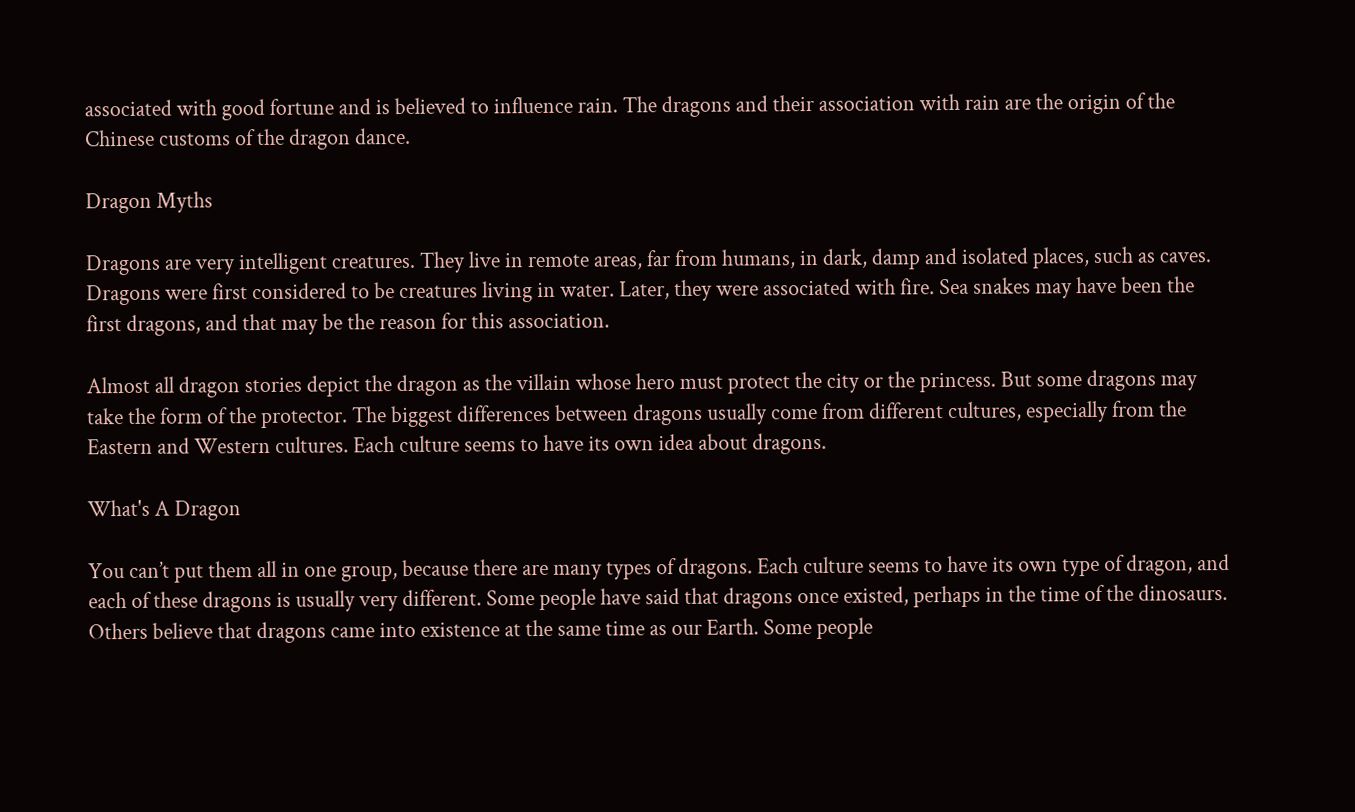associated with good fortune and is believed to influence rain. The dragons and their association with rain are the origin of the Chinese customs of the dragon dance.

Dragon Myths

Dragons are very intelligent creatures. They live in remote areas, far from humans, in dark, damp and isolated places, such as caves. Dragons were first considered to be creatures living in water. Later, they were associated with fire. Sea snakes may have been the first dragons, and that may be the reason for this association.

Almost all dragon stories depict the dragon as the villain whose hero must protect the city or the princess. But some dragons may take the form of the protector. The biggest differences between dragons usually come from different cultures, especially from the Eastern and Western cultures. Each culture seems to have its own idea about dragons.

What's A Dragon

You can’t put them all in one group, because there are many types of dragons. Each culture seems to have its own type of dragon, and each of these dragons is usually very different. Some people have said that dragons once existed, perhaps in the time of the dinosaurs. Others believe that dragons came into existence at the same time as our Earth. Some people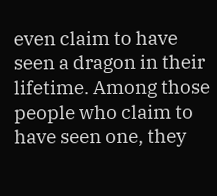even claim to have seen a dragon in their lifetime. Among those people who claim to have seen one, they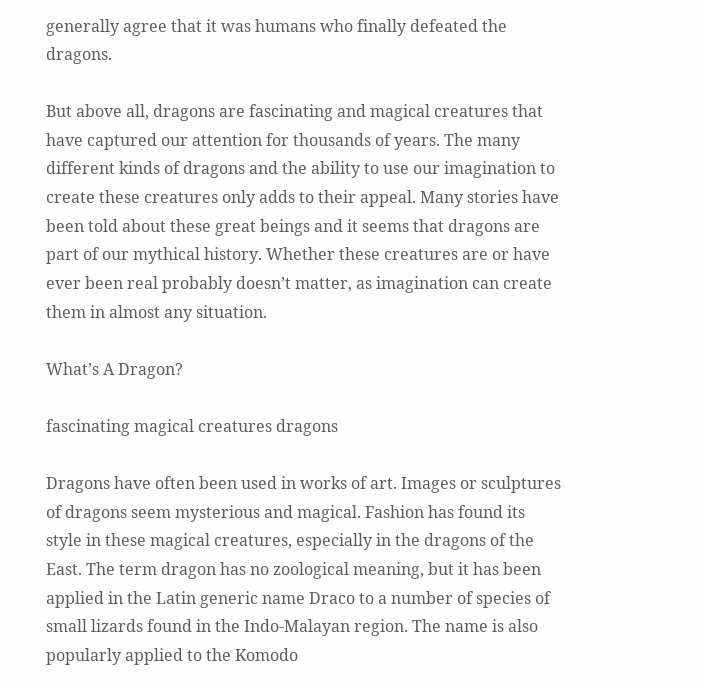generally agree that it was humans who finally defeated the dragons.

But above all, dragons are fascinating and magical creatures that have captured our attention for thousands of years. The many different kinds of dragons and the ability to use our imagination to create these creatures only adds to their appeal. Many stories have been told about these great beings and it seems that dragons are part of our mythical history. Whether these creatures are or have ever been real probably doesn’t matter, as imagination can create them in almost any situation.

What’s A Dragon?

fascinating magical creatures dragons

Dragons have often been used in works of art. Images or sculptures of dragons seem mysterious and magical. Fashion has found its style in these magical creatures, especially in the dragons of the East. The term dragon has no zoological meaning, but it has been applied in the Latin generic name Draco to a number of species of small lizards found in the Indo-Malayan region. The name is also popularly applied to the Komodo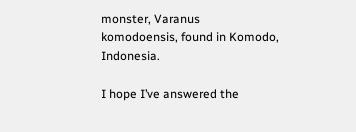monster, Varanus komodoensis, found in Komodo, Indonesia.

I hope I’ve answered the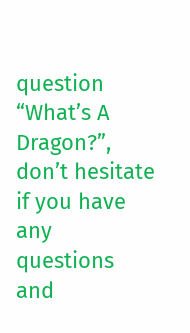question “What’s A Dragon?”, don’t hesitate if you have any questions and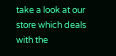take a look at our store which deals with the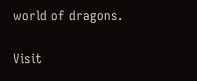world of dragons.

Visit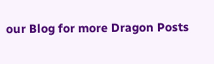our Blog for more Dragon Posts